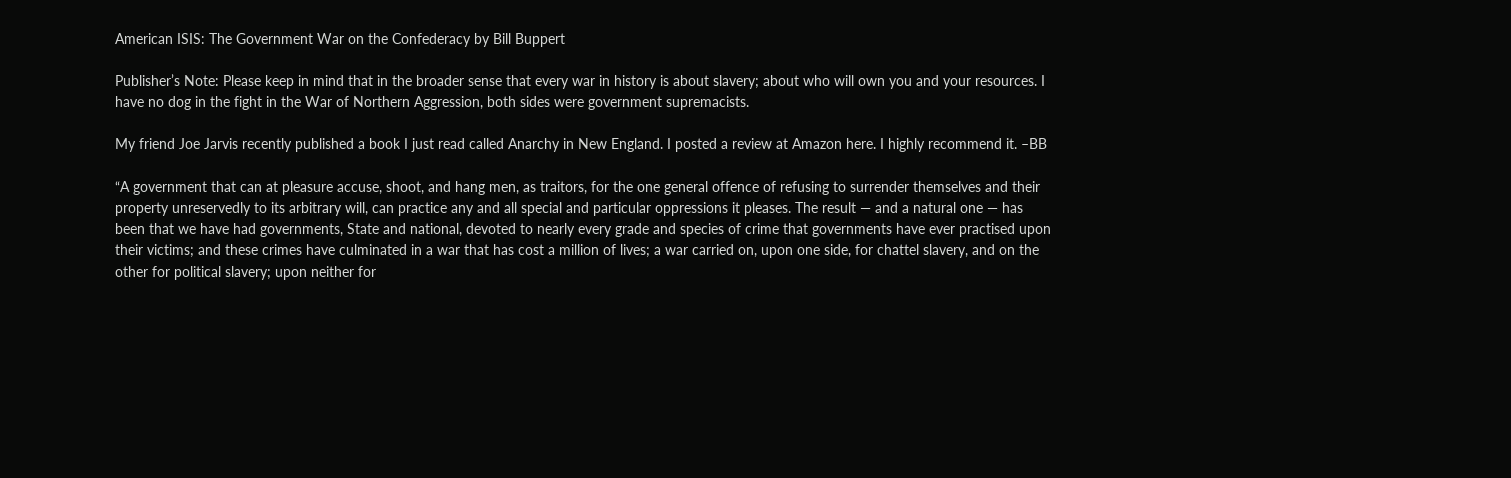American ISIS: The Government War on the Confederacy by Bill Buppert

Publisher’s Note: Please keep in mind that in the broader sense that every war in history is about slavery; about who will own you and your resources. I have no dog in the fight in the War of Northern Aggression, both sides were government supremacists.

My friend Joe Jarvis recently published a book I just read called Anarchy in New England. I posted a review at Amazon here. I highly recommend it. –BB

“A government that can at pleasure accuse, shoot, and hang men, as traitors, for the one general offence of refusing to surrender themselves and their property unreservedly to its arbitrary will, can practice any and all special and particular oppressions it pleases. The result — and a natural one — has been that we have had governments, State and national, devoted to nearly every grade and species of crime that governments have ever practised upon their victims; and these crimes have culminated in a war that has cost a million of lives; a war carried on, upon one side, for chattel slavery, and on the other for political slavery; upon neither for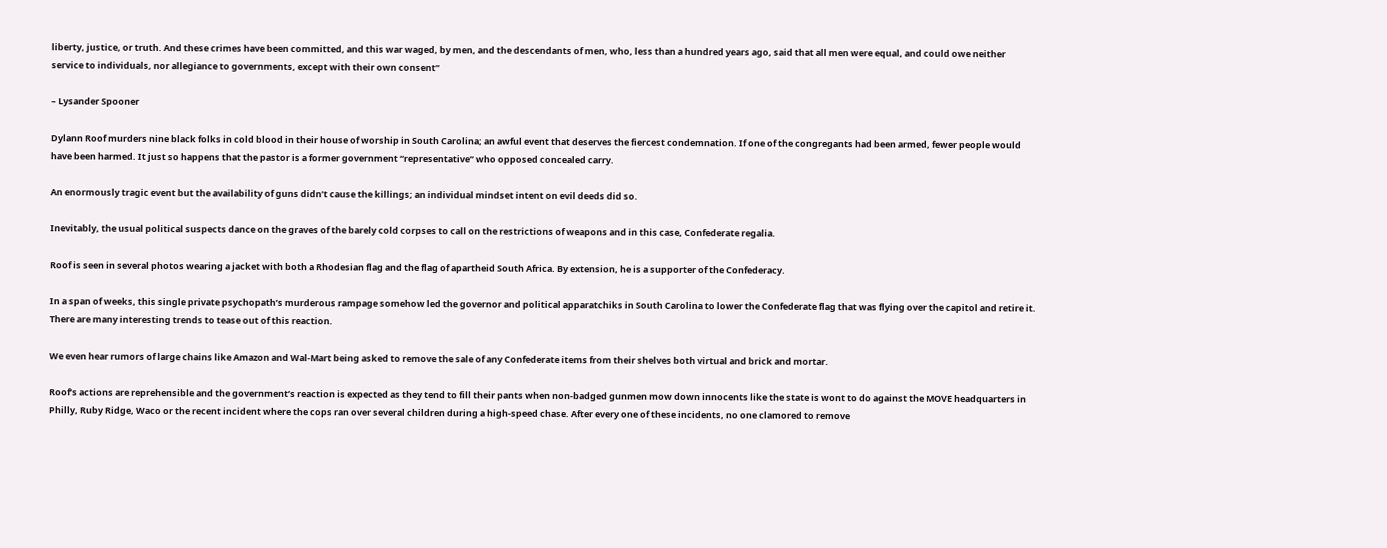liberty, justice, or truth. And these crimes have been committed, and this war waged, by men, and the descendants of men, who, less than a hundred years ago, said that all men were equal, and could owe neither service to individuals, nor allegiance to governments, except with their own consent”

– Lysander Spooner

Dylann Roof murders nine black folks in cold blood in their house of worship in South Carolina; an awful event that deserves the fiercest condemnation. If one of the congregants had been armed, fewer people would have been harmed. It just so happens that the pastor is a former government “representative” who opposed concealed carry.

An enormously tragic event but the availability of guns didn’t cause the killings; an individual mindset intent on evil deeds did so.

Inevitably, the usual political suspects dance on the graves of the barely cold corpses to call on the restrictions of weapons and in this case, Confederate regalia.

Roof is seen in several photos wearing a jacket with both a Rhodesian flag and the flag of apartheid South Africa. By extension, he is a supporter of the Confederacy.

In a span of weeks, this single private psychopath’s murderous rampage somehow led the governor and political apparatchiks in South Carolina to lower the Confederate flag that was flying over the capitol and retire it. There are many interesting trends to tease out of this reaction.

We even hear rumors of large chains like Amazon and Wal-Mart being asked to remove the sale of any Confederate items from their shelves both virtual and brick and mortar.

Roof’s actions are reprehensible and the government’s reaction is expected as they tend to fill their pants when non-badged gunmen mow down innocents like the state is wont to do against the MOVE headquarters in Philly, Ruby Ridge, Waco or the recent incident where the cops ran over several children during a high-speed chase. After every one of these incidents, no one clamored to remove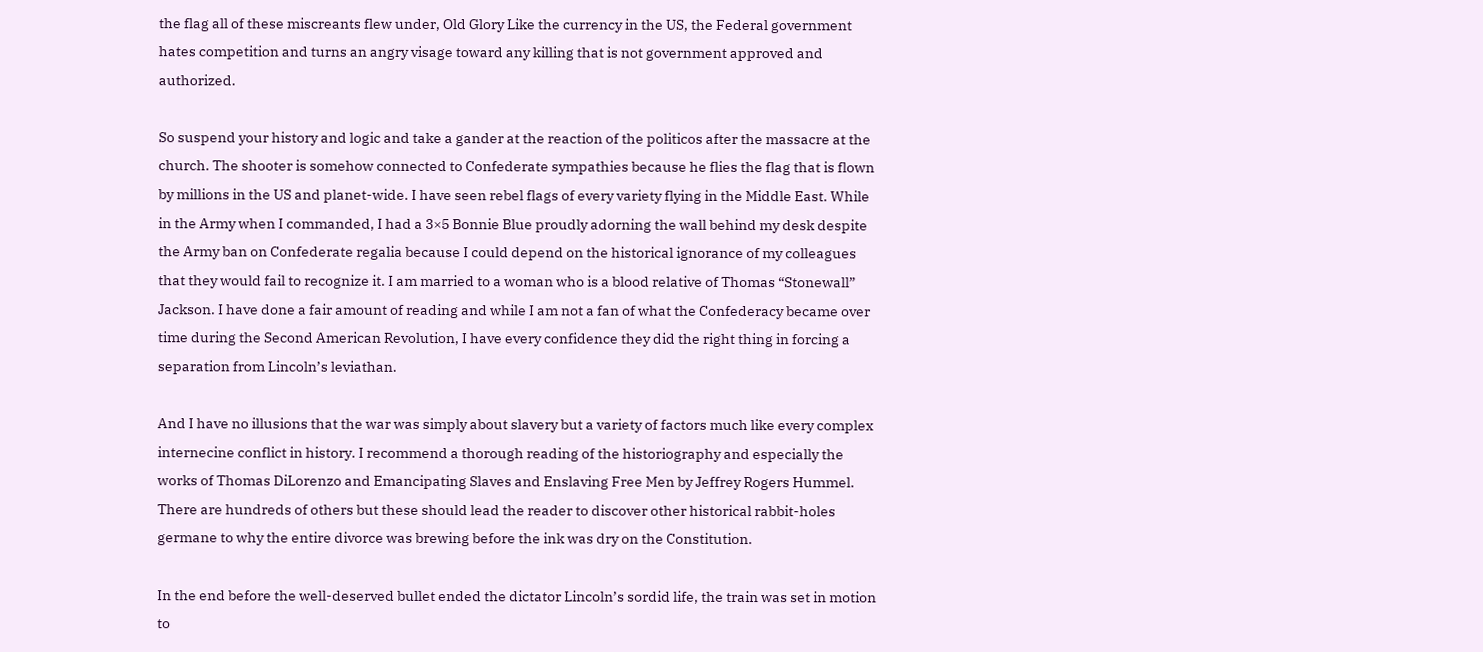the flag all of these miscreants flew under, Old Glory Like the currency in the US, the Federal government hates competition and turns an angry visage toward any killing that is not government approved and authorized.

So suspend your history and logic and take a gander at the reaction of the politicos after the massacre at the church. The shooter is somehow connected to Confederate sympathies because he flies the flag that is flown by millions in the US and planet-wide. I have seen rebel flags of every variety flying in the Middle East. While in the Army when I commanded, I had a 3×5 Bonnie Blue proudly adorning the wall behind my desk despite the Army ban on Confederate regalia because I could depend on the historical ignorance of my colleagues that they would fail to recognize it. I am married to a woman who is a blood relative of Thomas “Stonewall” Jackson. I have done a fair amount of reading and while I am not a fan of what the Confederacy became over time during the Second American Revolution, I have every confidence they did the right thing in forcing a separation from Lincoln’s leviathan.

And I have no illusions that the war was simply about slavery but a variety of factors much like every complex internecine conflict in history. I recommend a thorough reading of the historiography and especially the works of Thomas DiLorenzo and Emancipating Slaves and Enslaving Free Men by Jeffrey Rogers Hummel. There are hundreds of others but these should lead the reader to discover other historical rabbit-holes germane to why the entire divorce was brewing before the ink was dry on the Constitution.

In the end before the well-deserved bullet ended the dictator Lincoln’s sordid life, the train was set in motion to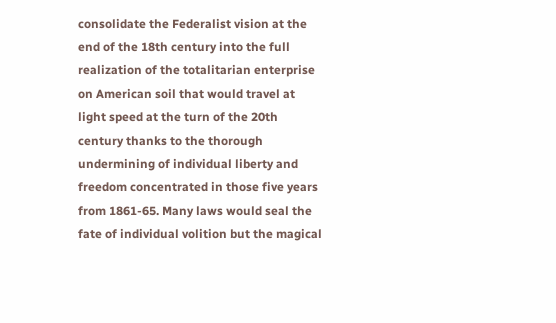consolidate the Federalist vision at the end of the 18th century into the full realization of the totalitarian enterprise on American soil that would travel at light speed at the turn of the 20th century thanks to the thorough undermining of individual liberty and freedom concentrated in those five years from 1861-65. Many laws would seal the fate of individual volition but the magical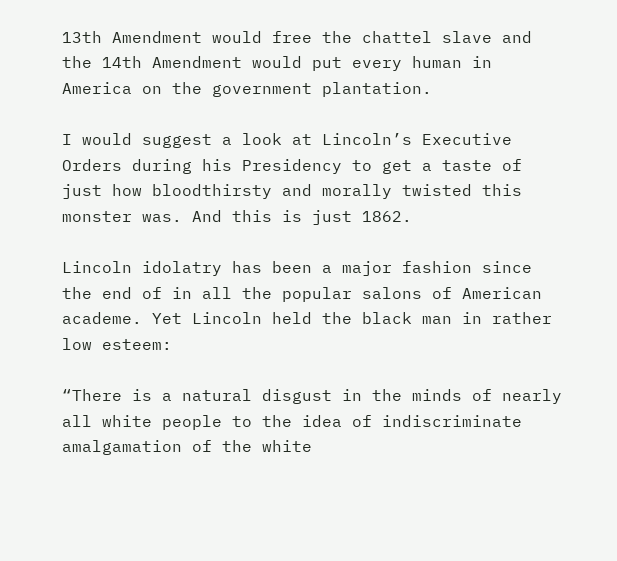13th Amendment would free the chattel slave and the 14th Amendment would put every human in America on the government plantation.

I would suggest a look at Lincoln’s Executive Orders during his Presidency to get a taste of just how bloodthirsty and morally twisted this monster was. And this is just 1862.

Lincoln idolatry has been a major fashion since the end of in all the popular salons of American academe. Yet Lincoln held the black man in rather low esteem:

“There is a natural disgust in the minds of nearly all white people to the idea of indiscriminate amalgamation of the white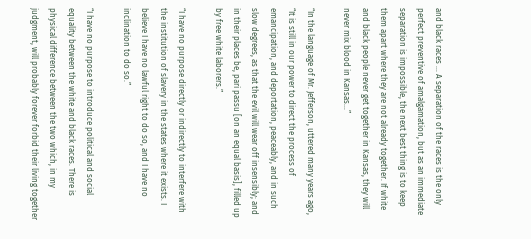and black races … A separation of the races is the only perfect preventive of amalgamation, but as an immediate separation is impossible, the next best thing is to keep them apart where they are not already together. If white and black people never get together in Kansas, they will never mix blood in Kansas…”

“In the language of Mr. Jefferson, uttered many years ago, “It is still in our power to direct the process of emancipation, and deportation, peaceably, and in such slow degrees, as that the evil will wear off insensibly; and in their places be, pari passu [on an equal basis], filled up by free white laborers.”

“I have no purpose directly or indirectly to interfere with the institution of slavery in the states where it exists. I believe I have no lawful right to do so, and I have no inclination to do so.”

“I have no purpose to introduce political and social equality between the white and black races. There is physical difference between the two which, in my judgment, will probably forever forbid their living together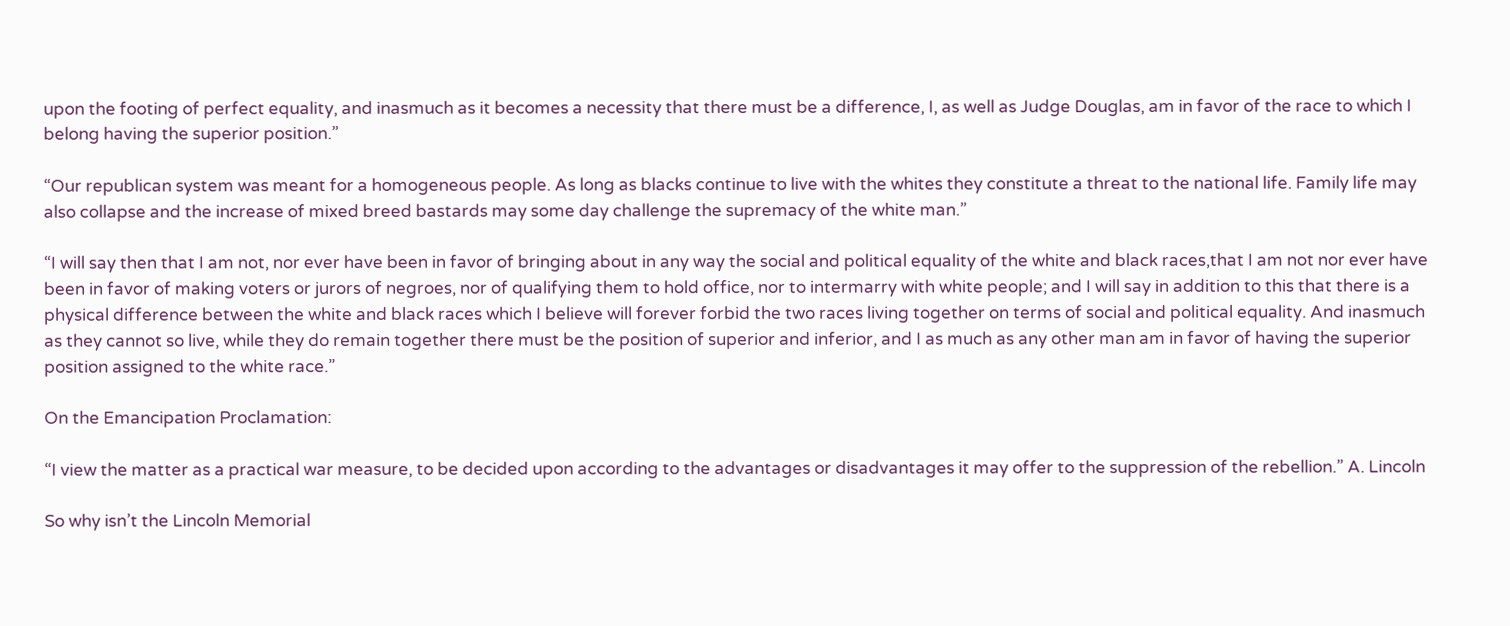upon the footing of perfect equality, and inasmuch as it becomes a necessity that there must be a difference, I, as well as Judge Douglas, am in favor of the race to which I belong having the superior position.”

“Our republican system was meant for a homogeneous people. As long as blacks continue to live with the whites they constitute a threat to the national life. Family life may also collapse and the increase of mixed breed bastards may some day challenge the supremacy of the white man.”

“I will say then that I am not, nor ever have been in favor of bringing about in any way the social and political equality of the white and black races,that I am not nor ever have been in favor of making voters or jurors of negroes, nor of qualifying them to hold office, nor to intermarry with white people; and I will say in addition to this that there is a physical difference between the white and black races which I believe will forever forbid the two races living together on terms of social and political equality. And inasmuch as they cannot so live, while they do remain together there must be the position of superior and inferior, and I as much as any other man am in favor of having the superior position assigned to the white race.”

On the Emancipation Proclamation:

“I view the matter as a practical war measure, to be decided upon according to the advantages or disadvantages it may offer to the suppression of the rebellion.” A. Lincoln

So why isn’t the Lincoln Memorial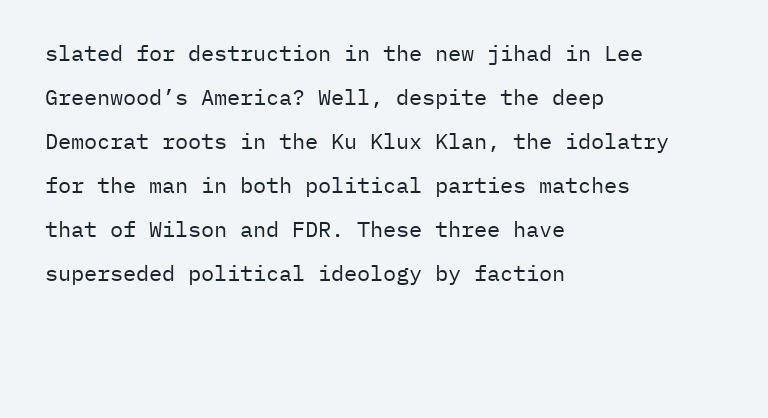slated for destruction in the new jihad in Lee Greenwood’s America? Well, despite the deep Democrat roots in the Ku Klux Klan, the idolatry for the man in both political parties matches that of Wilson and FDR. These three have superseded political ideology by faction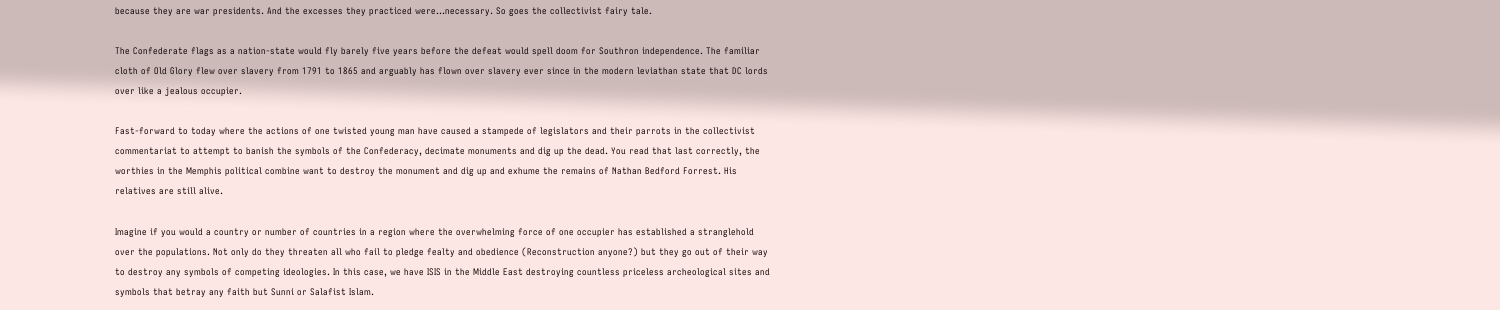because they are war presidents. And the excesses they practiced were…necessary. So goes the collectivist fairy tale.

The Confederate flags as a nation-state would fly barely five years before the defeat would spell doom for Southron independence. The familiar cloth of Old Glory flew over slavery from 1791 to 1865 and arguably has flown over slavery ever since in the modern leviathan state that DC lords over like a jealous occupier.

Fast-forward to today where the actions of one twisted young man have caused a stampede of legislators and their parrots in the collectivist commentariat to attempt to banish the symbols of the Confederacy, decimate monuments and dig up the dead. You read that last correctly, the worthies in the Memphis political combine want to destroy the monument and dig up and exhume the remains of Nathan Bedford Forrest. His relatives are still alive.

Imagine if you would a country or number of countries in a region where the overwhelming force of one occupier has established a stranglehold over the populations. Not only do they threaten all who fail to pledge fealty and obedience (Reconstruction anyone?) but they go out of their way to destroy any symbols of competing ideologies. In this case, we have ISIS in the Middle East destroying countless priceless archeological sites and symbols that betray any faith but Sunni or Salafist Islam.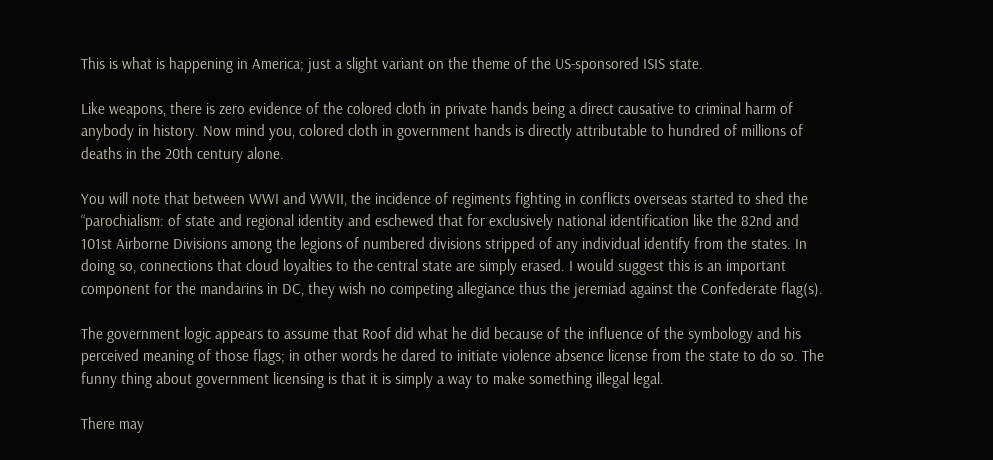This is what is happening in America; just a slight variant on the theme of the US-sponsored ISIS state.

Like weapons, there is zero evidence of the colored cloth in private hands being a direct causative to criminal harm of anybody in history. Now mind you, colored cloth in government hands is directly attributable to hundred of millions of deaths in the 20th century alone.

You will note that between WWI and WWII, the incidence of regiments fighting in conflicts overseas started to shed the “parochialism: of state and regional identity and eschewed that for exclusively national identification like the 82nd and 101st Airborne Divisions among the legions of numbered divisions stripped of any individual identify from the states. In doing so, connections that cloud loyalties to the central state are simply erased. I would suggest this is an important component for the mandarins in DC, they wish no competing allegiance thus the jeremiad against the Confederate flag(s).

The government logic appears to assume that Roof did what he did because of the influence of the symbology and his perceived meaning of those flags; in other words he dared to initiate violence absence license from the state to do so. The funny thing about government licensing is that it is simply a way to make something illegal legal.

There may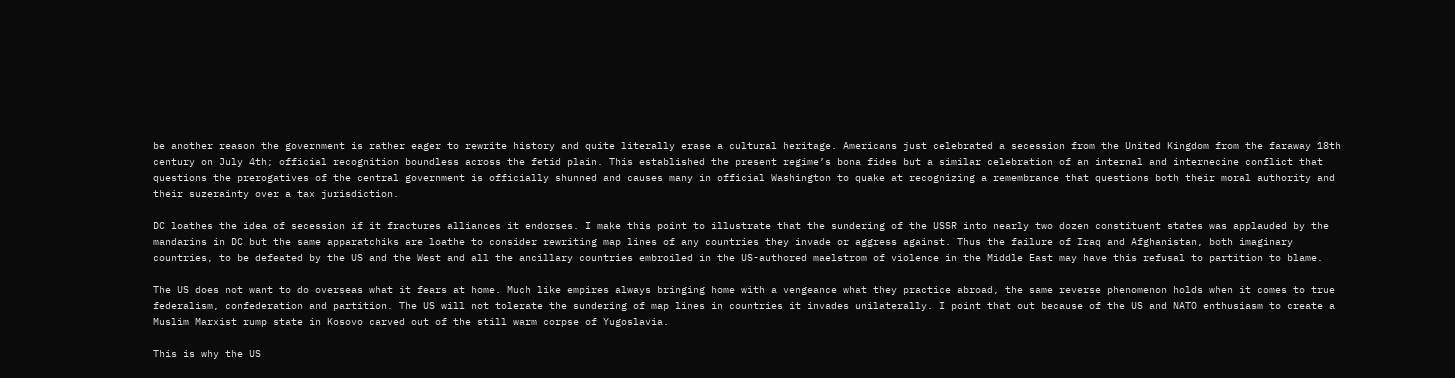be another reason the government is rather eager to rewrite history and quite literally erase a cultural heritage. Americans just celebrated a secession from the United Kingdom from the faraway 18th century on July 4th; official recognition boundless across the fetid plain. This established the present regime’s bona fides but a similar celebration of an internal and internecine conflict that questions the prerogatives of the central government is officially shunned and causes many in official Washington to quake at recognizing a remembrance that questions both their moral authority and their suzerainty over a tax jurisdiction.

DC loathes the idea of secession if it fractures alliances it endorses. I make this point to illustrate that the sundering of the USSR into nearly two dozen constituent states was applauded by the mandarins in DC but the same apparatchiks are loathe to consider rewriting map lines of any countries they invade or aggress against. Thus the failure of Iraq and Afghanistan, both imaginary countries, to be defeated by the US and the West and all the ancillary countries embroiled in the US-authored maelstrom of violence in the Middle East may have this refusal to partition to blame.

The US does not want to do overseas what it fears at home. Much like empires always bringing home with a vengeance what they practice abroad, the same reverse phenomenon holds when it comes to true federalism, confederation and partition. The US will not tolerate the sundering of map lines in countries it invades unilaterally. I point that out because of the US and NATO enthusiasm to create a Muslim Marxist rump state in Kosovo carved out of the still warm corpse of Yugoslavia.

This is why the US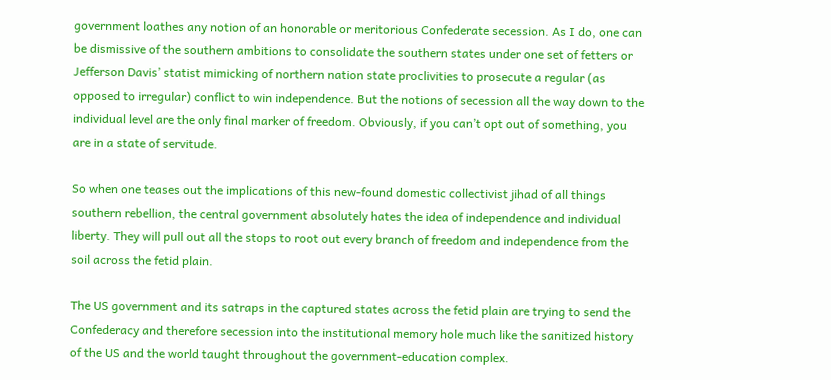government loathes any notion of an honorable or meritorious Confederate secession. As I do, one can be dismissive of the southern ambitions to consolidate the southern states under one set of fetters or Jefferson Davis’ statist mimicking of northern nation state proclivities to prosecute a regular (as opposed to irregular) conflict to win independence. But the notions of secession all the way down to the individual level are the only final marker of freedom. Obviously, if you can’t opt out of something, you are in a state of servitude.

So when one teases out the implications of this new-found domestic collectivist jihad of all things southern rebellion, the central government absolutely hates the idea of independence and individual liberty. They will pull out all the stops to root out every branch of freedom and independence from the soil across the fetid plain.

The US government and its satraps in the captured states across the fetid plain are trying to send the Confederacy and therefore secession into the institutional memory hole much like the sanitized history of the US and the world taught throughout the government-education complex.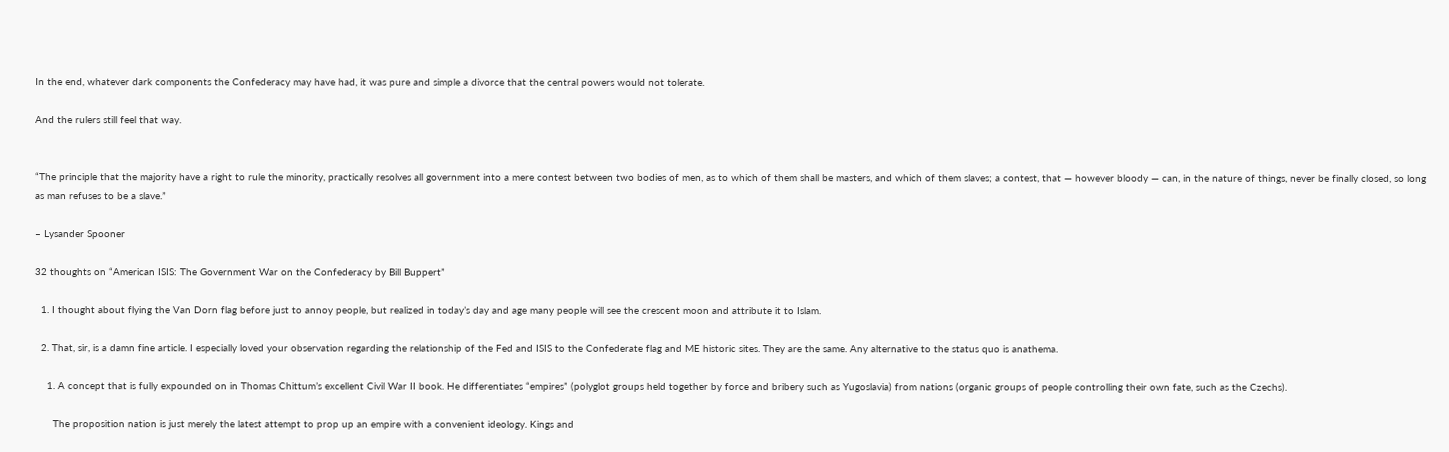In the end, whatever dark components the Confederacy may have had, it was pure and simple a divorce that the central powers would not tolerate.

And the rulers still feel that way.


“The principle that the majority have a right to rule the minority, practically resolves all government into a mere contest between two bodies of men, as to which of them shall be masters, and which of them slaves; a contest, that — however bloody — can, in the nature of things, never be finally closed, so long as man refuses to be a slave.”

– Lysander Spooner

32 thoughts on “American ISIS: The Government War on the Confederacy by Bill Buppert”

  1. I thought about flying the Van Dorn flag before just to annoy people, but realized in today’s day and age many people will see the crescent moon and attribute it to Islam.

  2. That, sir, is a damn fine article. I especially loved your observation regarding the relationship of the Fed and ISIS to the Confederate flag and ME historic sites. They are the same. Any alternative to the status quo is anathema.

    1. A concept that is fully expounded on in Thomas Chittum’s excellent Civil War II book. He differentiates “empires” (polyglot groups held together by force and bribery such as Yugoslavia) from nations (organic groups of people controlling their own fate, such as the Czechs).

      The proposition nation is just merely the latest attempt to prop up an empire with a convenient ideology. Kings and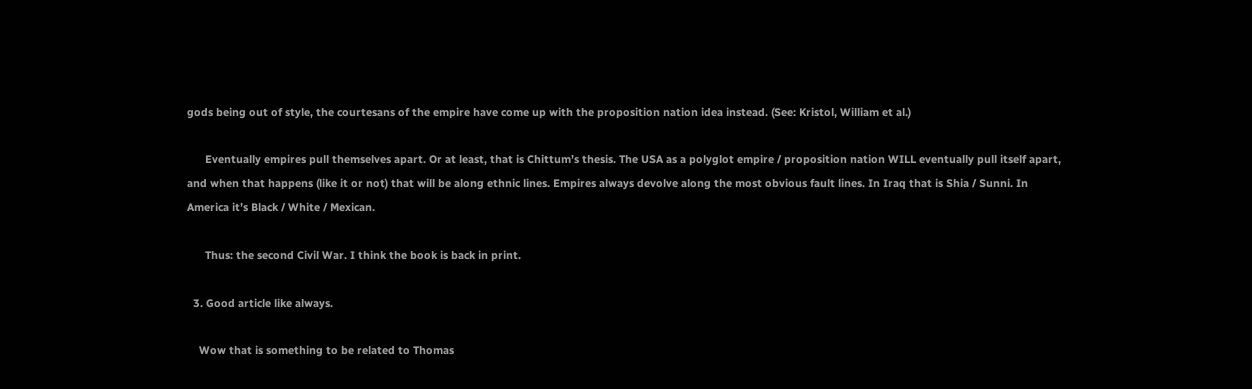gods being out of style, the courtesans of the empire have come up with the proposition nation idea instead. (See: Kristol, William et al.)

      Eventually empires pull themselves apart. Or at least, that is Chittum’s thesis. The USA as a polyglot empire / proposition nation WILL eventually pull itself apart, and when that happens (like it or not) that will be along ethnic lines. Empires always devolve along the most obvious fault lines. In Iraq that is Shia / Sunni. In America it’s Black / White / Mexican.

      Thus: the second Civil War. I think the book is back in print.

  3. Good article like always.

    Wow that is something to be related to Thomas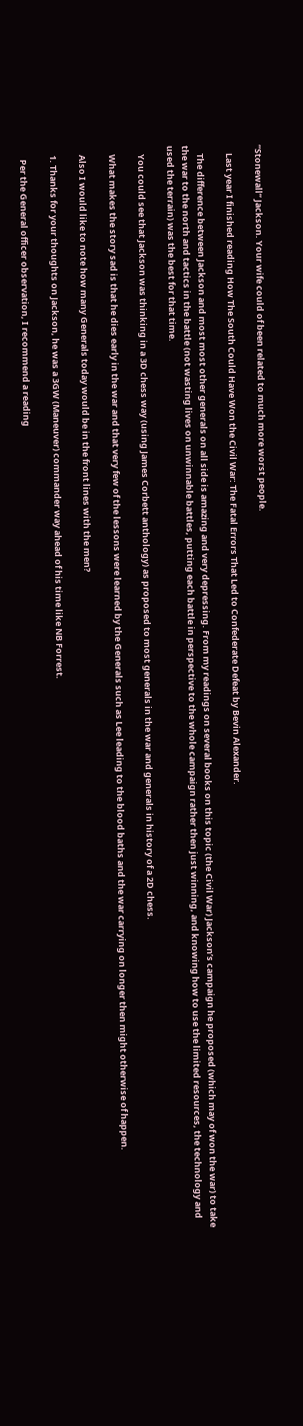“Stonewall” Jackson. Your wife could of been related to much more worst people.

    Last year I finished reading How The South Could Have Won the Civil War: The Fatal Errors That Led to Confederate Defeat by Bevin Alexander.

    The difference between Jackson and most most other generals on all side is amazing and very depressing. From my readings on several books on this topic (the Civil War) Jackson’s campaign he proposed (which may of won the war) to take the war to the north and tactics in the battle (not wasting lives on unwinnable battles, putting each battle in perspective to the whole campaign rather then just winning, and knowing how to use the limited resources, the technology and used the terrain) was the best for that time.

    You could see that Jackson was thinking in a 3D chess way (using James Corbett anthology) as proposed to most generals in the war and generals in history of a 2D chess.

    What makes the story sad is that he dies early in the war and that very few of the lessons were learned by the Generals such as Lee leading to the blood baths and the war carrying on longer then might otherwise of happen.

    Also I would like to note how many Generals today would be in the front lines with the men?

    1. Thanks for your thoughts on Jackson, he was a 3GW (Maneuver) commander way ahead of his time like NB Forrest.

      Per the General officer observation, I recommend a reading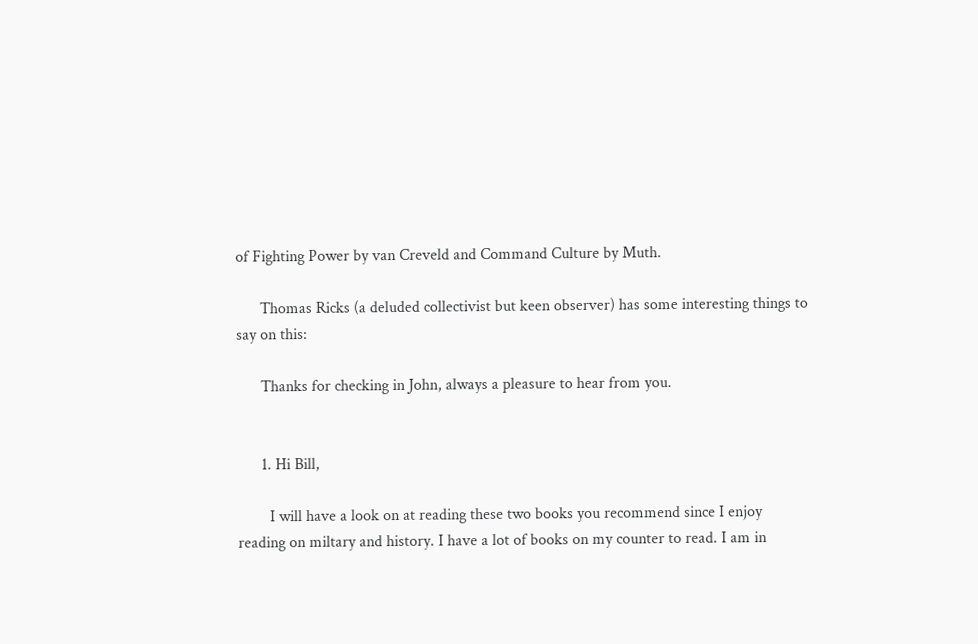of Fighting Power by van Creveld and Command Culture by Muth.

      Thomas Ricks (a deluded collectivist but keen observer) has some interesting things to say on this:

      Thanks for checking in John, always a pleasure to hear from you.


      1. Hi Bill,

        I will have a look on at reading these two books you recommend since I enjoy reading on miltary and history. I have a lot of books on my counter to read. I am in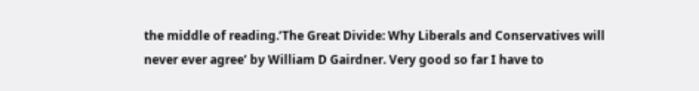the middle of reading.’The Great Divide: Why Liberals and Conservatives will never ever agree’ by William D Gairdner. Very good so far I have to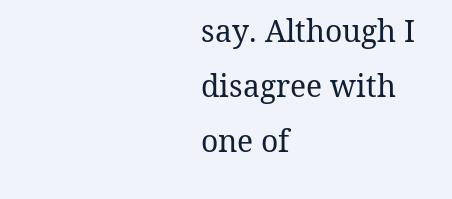say. Although I disagree with one of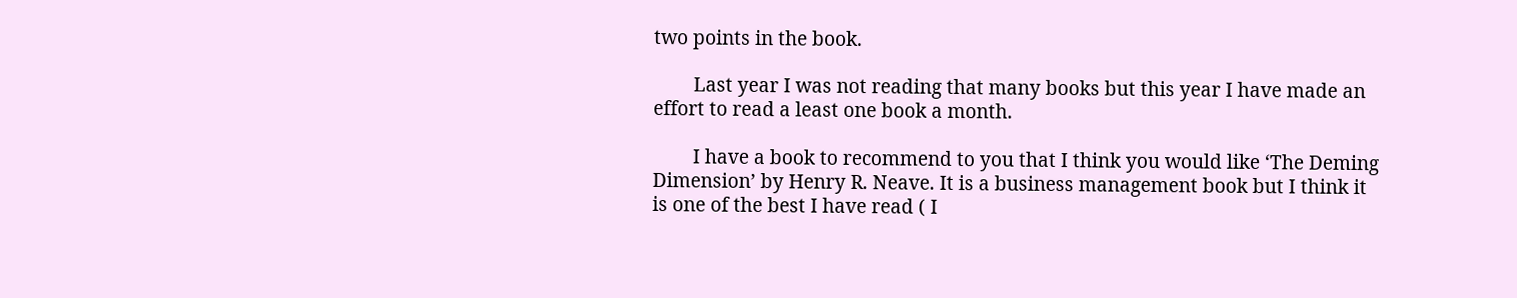two points in the book.

        Last year I was not reading that many books but this year I have made an effort to read a least one book a month.

        I have a book to recommend to you that I think you would like ‘The Deming Dimension’ by Henry R. Neave. It is a business management book but I think it is one of the best I have read ( I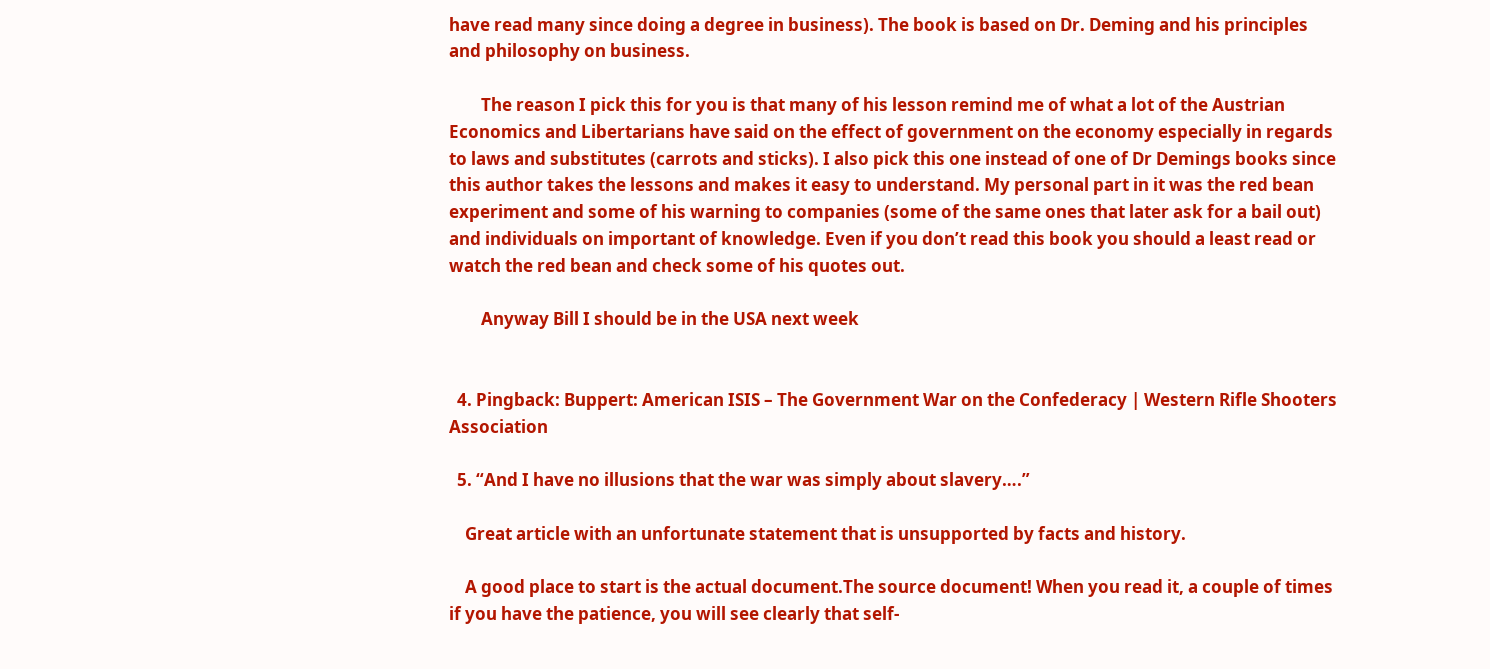have read many since doing a degree in business). The book is based on Dr. Deming and his principles and philosophy on business.

        The reason I pick this for you is that many of his lesson remind me of what a lot of the Austrian Economics and Libertarians have said on the effect of government on the economy especially in regards to laws and substitutes (carrots and sticks). I also pick this one instead of one of Dr Demings books since this author takes the lessons and makes it easy to understand. My personal part in it was the red bean experiment and some of his warning to companies (some of the same ones that later ask for a bail out) and individuals on important of knowledge. Even if you don’t read this book you should a least read or watch the red bean and check some of his quotes out.

        Anyway Bill I should be in the USA next week


  4. Pingback: Buppert: American ISIS – The Government War on the Confederacy | Western Rifle Shooters Association

  5. “And I have no illusions that the war was simply about slavery….”

    Great article with an unfortunate statement that is unsupported by facts and history.

    A good place to start is the actual document.The source document! When you read it, a couple of times if you have the patience, you will see clearly that self-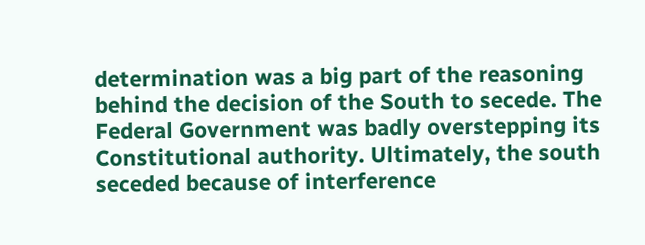determination was a big part of the reasoning behind the decision of the South to secede. The Federal Government was badly overstepping its Constitutional authority. Ultimately, the south seceded because of interference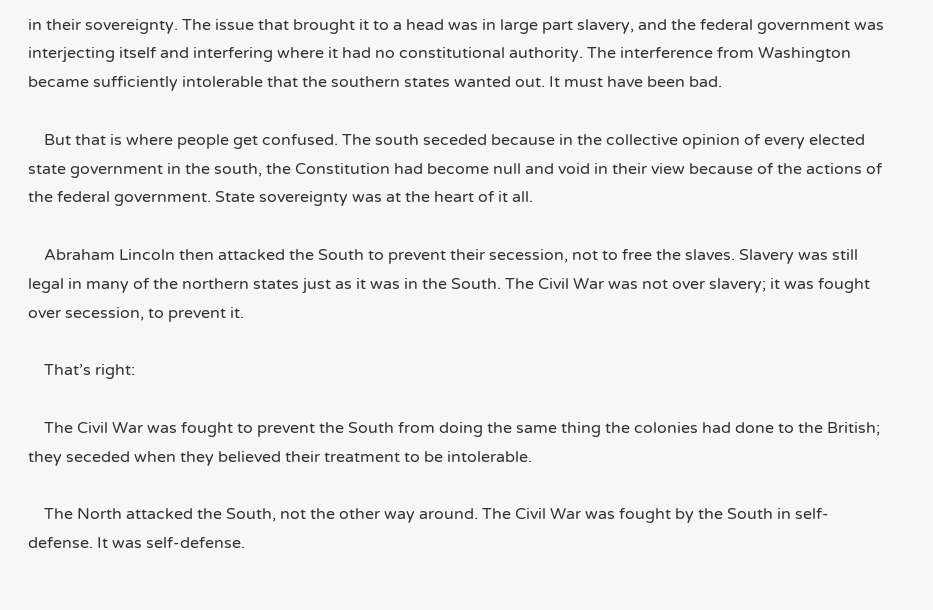in their sovereignty. The issue that brought it to a head was in large part slavery, and the federal government was interjecting itself and interfering where it had no constitutional authority. The interference from Washington became sufficiently intolerable that the southern states wanted out. It must have been bad.

    But that is where people get confused. The south seceded because in the collective opinion of every elected state government in the south, the Constitution had become null and void in their view because of the actions of the federal government. State sovereignty was at the heart of it all.

    Abraham Lincoln then attacked the South to prevent their secession, not to free the slaves. Slavery was still legal in many of the northern states just as it was in the South. The Civil War was not over slavery; it was fought over secession, to prevent it.

    That’s right:

    The Civil War was fought to prevent the South from doing the same thing the colonies had done to the British; they seceded when they believed their treatment to be intolerable.

    The North attacked the South, not the other way around. The Civil War was fought by the South in self-defense. It was self-defense.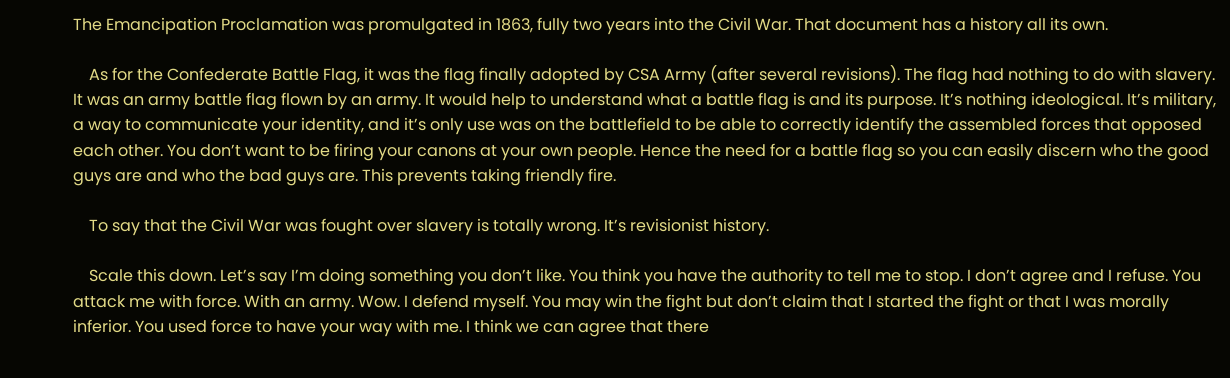The Emancipation Proclamation was promulgated in 1863, fully two years into the Civil War. That document has a history all its own.

    As for the Confederate Battle Flag, it was the flag finally adopted by CSA Army (after several revisions). The flag had nothing to do with slavery. It was an army battle flag flown by an army. It would help to understand what a battle flag is and its purpose. It’s nothing ideological. It’s military, a way to communicate your identity, and it’s only use was on the battlefield to be able to correctly identify the assembled forces that opposed each other. You don’t want to be firing your canons at your own people. Hence the need for a battle flag so you can easily discern who the good guys are and who the bad guys are. This prevents taking friendly fire.

    To say that the Civil War was fought over slavery is totally wrong. It’s revisionist history.

    Scale this down. Let’s say I’m doing something you don’t like. You think you have the authority to tell me to stop. I don’t agree and I refuse. You attack me with force. With an army. Wow. I defend myself. You may win the fight but don’t claim that I started the fight or that I was morally inferior. You used force to have your way with me. I think we can agree that there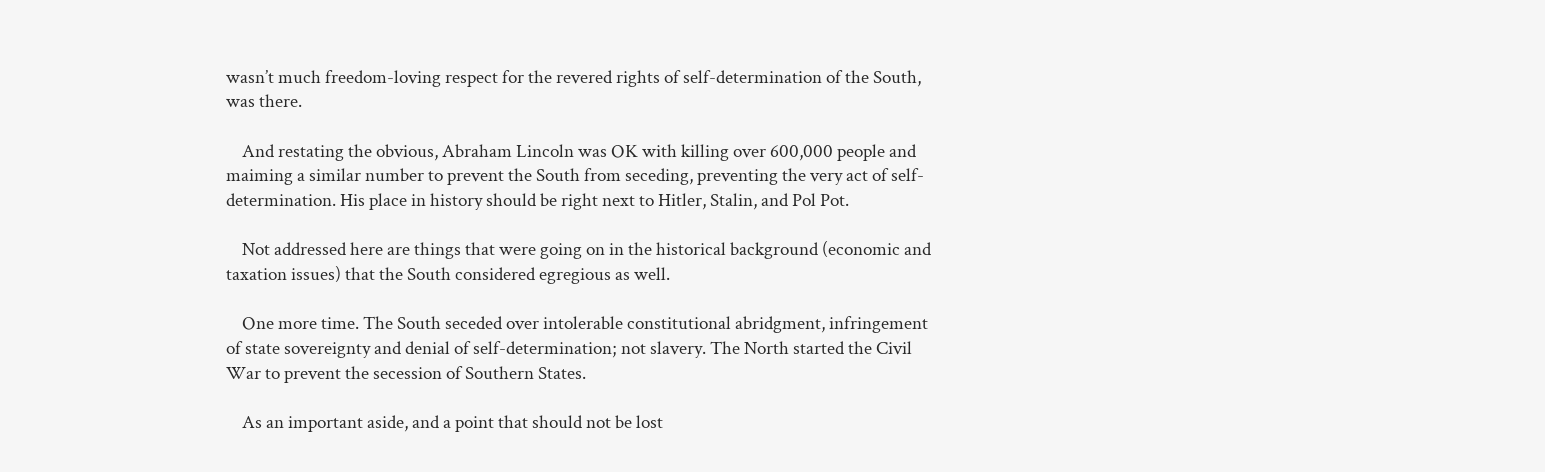wasn’t much freedom-loving respect for the revered rights of self-determination of the South, was there.

    And restating the obvious, Abraham Lincoln was OK with killing over 600,000 people and maiming a similar number to prevent the South from seceding, preventing the very act of self-determination. His place in history should be right next to Hitler, Stalin, and Pol Pot.

    Not addressed here are things that were going on in the historical background (economic and taxation issues) that the South considered egregious as well.

    One more time. The South seceded over intolerable constitutional abridgment, infringement of state sovereignty and denial of self-determination; not slavery. The North started the Civil War to prevent the secession of Southern States.

    As an important aside, and a point that should not be lost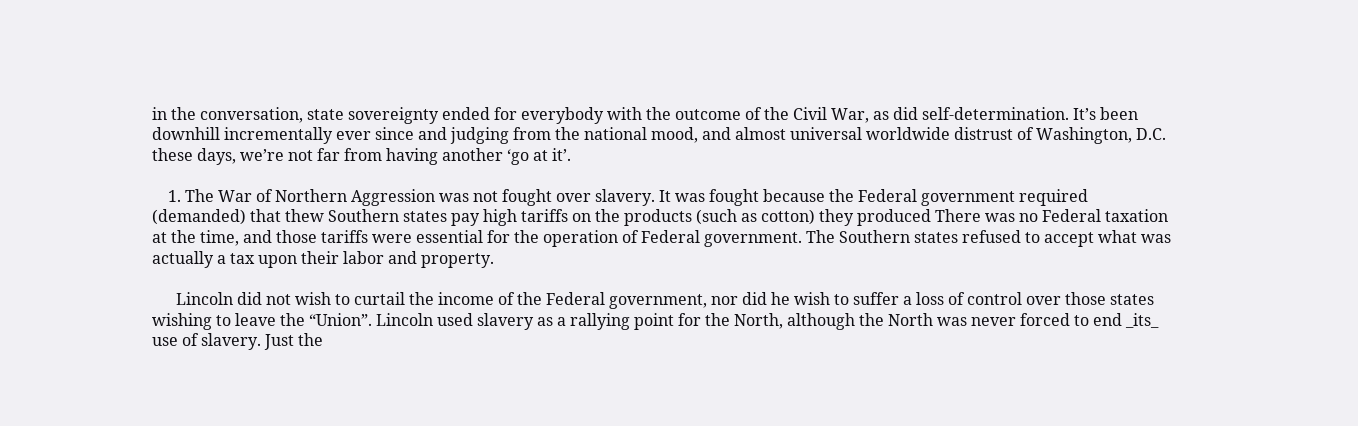in the conversation, state sovereignty ended for everybody with the outcome of the Civil War, as did self-determination. It’s been downhill incrementally ever since and judging from the national mood, and almost universal worldwide distrust of Washington, D.C. these days, we’re not far from having another ‘go at it’.

    1. The War of Northern Aggression was not fought over slavery. It was fought because the Federal government required (demanded) that thew Southern states pay high tariffs on the products (such as cotton) they produced There was no Federal taxation at the time, and those tariffs were essential for the operation of Federal government. The Southern states refused to accept what was actually a tax upon their labor and property.

      Lincoln did not wish to curtail the income of the Federal government, nor did he wish to suffer a loss of control over those states wishing to leave the “Union”. Lincoln used slavery as a rallying point for the North, although the North was never forced to end _its_ use of slavery. Just the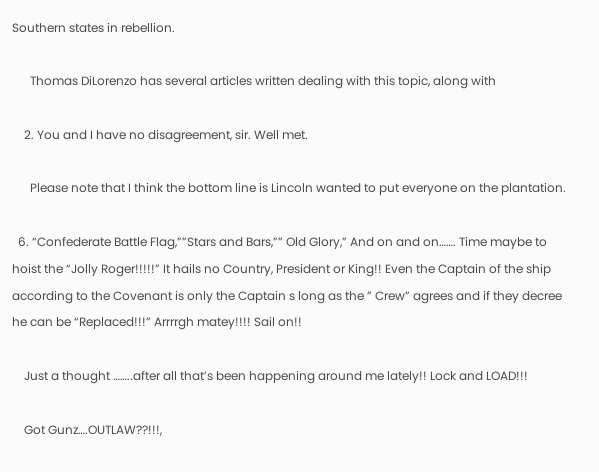Southern states in rebellion.

      Thomas DiLorenzo has several articles written dealing with this topic, along with

    2. You and I have no disagreement, sir. Well met.

      Please note that I think the bottom line is Lincoln wanted to put everyone on the plantation.

  6. “Confederate Battle Flag,””Stars and Bars,”” Old Glory,” And on and on……. Time maybe to hoist the “Jolly Roger!!!!!” It hails no Country, President or King!! Even the Captain of the ship according to the Covenant is only the Captain s long as the ” Crew” agrees and if they decree he can be “Replaced!!!” Arrrrgh matey!!!! Sail on!!

    Just a thought ……..after all that’s been happening around me lately!! Lock and LOAD!!!

    Got Gunz….OUTLAW??!!!,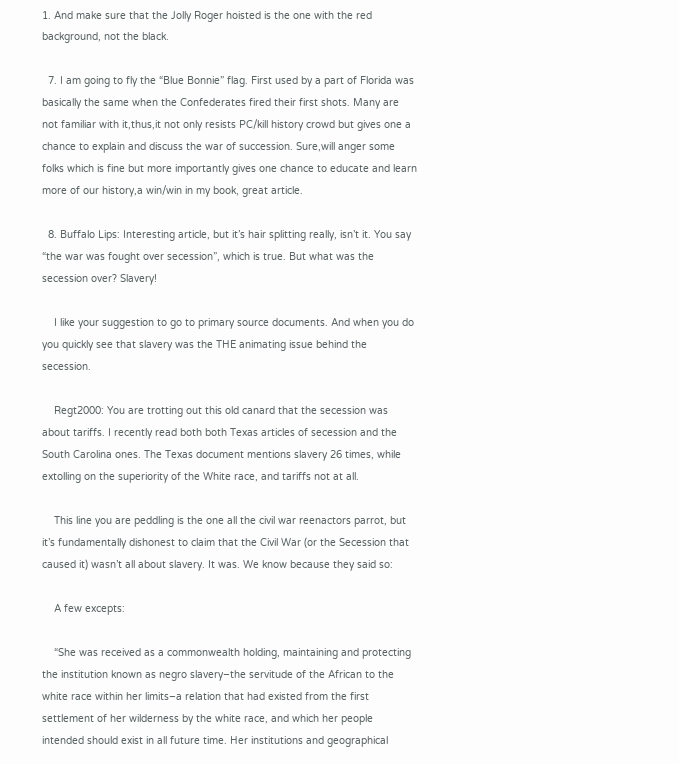1. And make sure that the Jolly Roger hoisted is the one with the red background, not the black.

  7. I am going to fly the “Blue Bonnie” flag. First used by a part of Florida was basically the same when the Confederates fired their first shots. Many are not familiar with it,thus,it not only resists PC/kill history crowd but gives one a chance to explain and discuss the war of succession. Sure,will anger some folks which is fine but more importantly gives one chance to educate and learn more of our history,a win/win in my book, great article.

  8. Buffalo Lips: Interesting article, but it’s hair splitting really, isn’t it. You say “the war was fought over secession”, which is true. But what was the secession over? Slavery!

    I like your suggestion to go to primary source documents. And when you do you quickly see that slavery was the THE animating issue behind the secession.

    Regt2000: You are trotting out this old canard that the secession was about tariffs. I recently read both both Texas articles of secession and the South Carolina ones. The Texas document mentions slavery 26 times, while extolling on the superiority of the White race, and tariffs not at all.

    This line you are peddling is the one all the civil war reenactors parrot, but it’s fundamentally dishonest to claim that the Civil War (or the Secession that caused it) wasn’t all about slavery. It was. We know because they said so:

    A few excepts:

    “She was received as a commonwealth holding, maintaining and protecting the institution known as negro slavery–the servitude of the African to the white race within her limits–a relation that had existed from the first settlement of her wilderness by the white race, and which her people intended should exist in all future time. Her institutions and geographical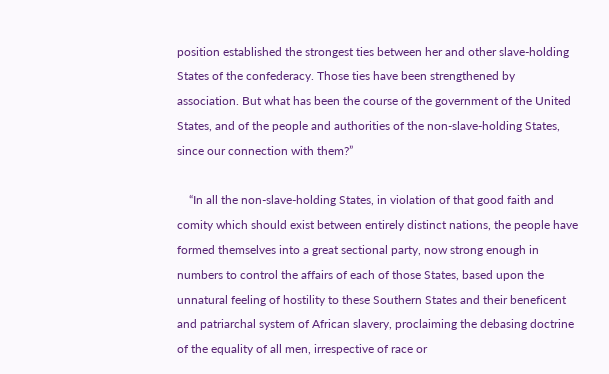position established the strongest ties between her and other slave-holding States of the confederacy. Those ties have been strengthened by association. But what has been the course of the government of the United States, and of the people and authorities of the non-slave-holding States, since our connection with them?”

    “In all the non-slave-holding States, in violation of that good faith and comity which should exist between entirely distinct nations, the people have formed themselves into a great sectional party, now strong enough in numbers to control the affairs of each of those States, based upon the unnatural feeling of hostility to these Southern States and their beneficent and patriarchal system of African slavery, proclaiming the debasing doctrine of the equality of all men, irrespective of race or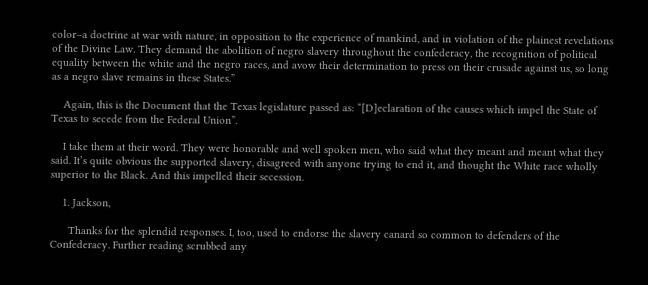color–a doctrine at war with nature, in opposition to the experience of mankind, and in violation of the plainest revelations of the Divine Law. They demand the abolition of negro slavery throughout the confederacy, the recognition of political equality between the white and the negro races, and avow their determination to press on their crusade against us, so long as a negro slave remains in these States.”

    Again, this is the Document that the Texas legislature passed as: “[D]eclaration of the causes which impel the State of Texas to secede from the Federal Union”.

    I take them at their word. They were honorable and well spoken men, who said what they meant and meant what they said. It’s quite obvious the supported slavery, disagreed with anyone trying to end it, and thought the White race wholly superior to the Black. And this impelled their secession.

    1. Jackson,

      Thanks for the splendid responses. I, too, used to endorse the slavery canard so common to defenders of the Confederacy. Further reading scrubbed any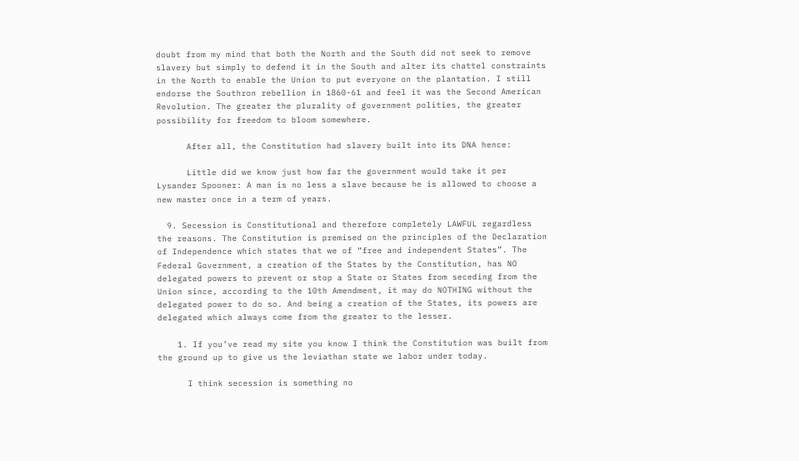doubt from my mind that both the North and the South did not seek to remove slavery but simply to defend it in the South and alter its chattel constraints in the North to enable the Union to put everyone on the plantation. I still endorse the Southron rebellion in 1860-61 and feel it was the Second American Revolution. The greater the plurality of government polities, the greater possibility for freedom to bloom somewhere.

      After all, the Constitution had slavery built into its DNA hence:

      Little did we know just how far the government would take it per Lysander Spooner: A man is no less a slave because he is allowed to choose a new master once in a term of years.

  9. Secession is Constitutional and therefore completely LAWFUL regardless the reasons. The Constitution is premised on the principles of the Declaration of Independence which states that we of “free and independent States”. The Federal Government, a creation of the States by the Constitution, has NO delegated powers to prevent or stop a State or States from seceding from the Union since, according to the 10th Amendment, it may do NOTHING without the delegated power to do so. And being a creation of the States, its powers are delegated which always come from the greater to the lesser.

    1. If you’ve read my site you know I think the Constitution was built from the ground up to give us the leviathan state we labor under today.

      I think secession is something no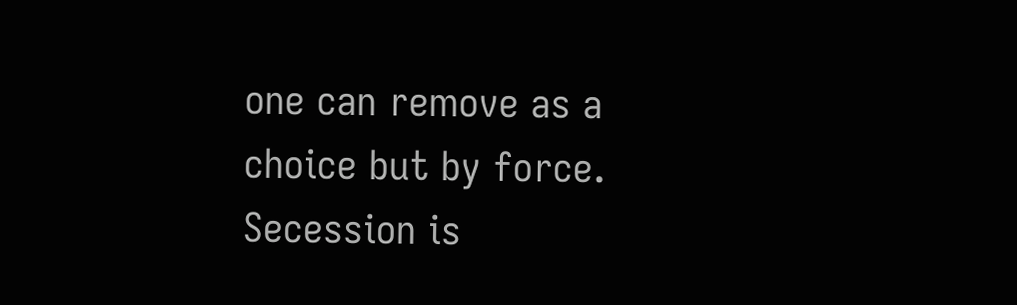one can remove as a choice but by force. Secession is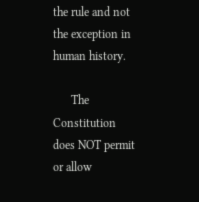the rule and not the exception in human history.

      The Constitution does NOT permit or allow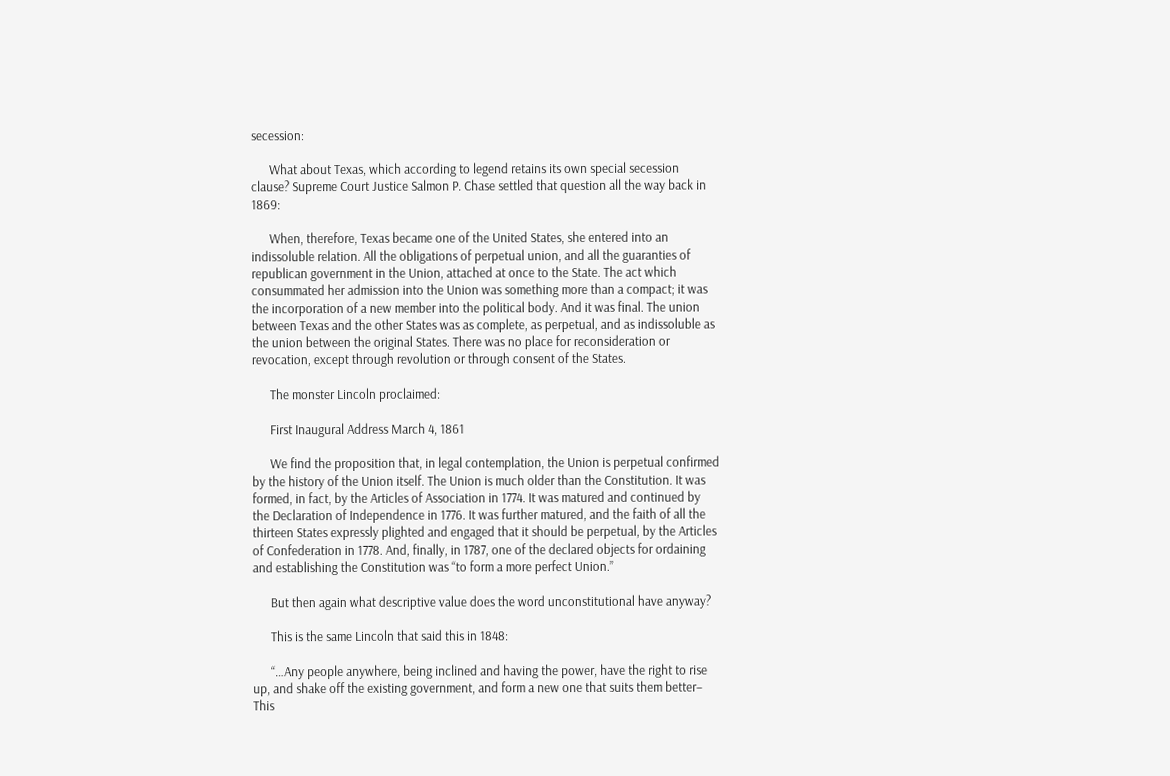secession:

      What about Texas, which according to legend retains its own special secession clause? Supreme Court Justice Salmon P. Chase settled that question all the way back in 1869:

      When, therefore, Texas became one of the United States, she entered into an indissoluble relation. All the obligations of perpetual union, and all the guaranties of republican government in the Union, attached at once to the State. The act which consummated her admission into the Union was something more than a compact; it was the incorporation of a new member into the political body. And it was final. The union between Texas and the other States was as complete, as perpetual, and as indissoluble as the union between the original States. There was no place for reconsideration or revocation, except through revolution or through consent of the States.

      The monster Lincoln proclaimed:

      First Inaugural Address March 4, 1861

      We find the proposition that, in legal contemplation, the Union is perpetual confirmed by the history of the Union itself. The Union is much older than the Constitution. It was formed, in fact, by the Articles of Association in 1774. It was matured and continued by the Declaration of Independence in 1776. It was further matured, and the faith of all the thirteen States expressly plighted and engaged that it should be perpetual, by the Articles of Confederation in 1778. And, finally, in 1787, one of the declared objects for ordaining and establishing the Constitution was “to form a more perfect Union.”

      But then again what descriptive value does the word unconstitutional have anyway?

      This is the same Lincoln that said this in 1848:

      “…Any people anywhere, being inclined and having the power, have the right to rise up, and shake off the existing government, and form a new one that suits them better– This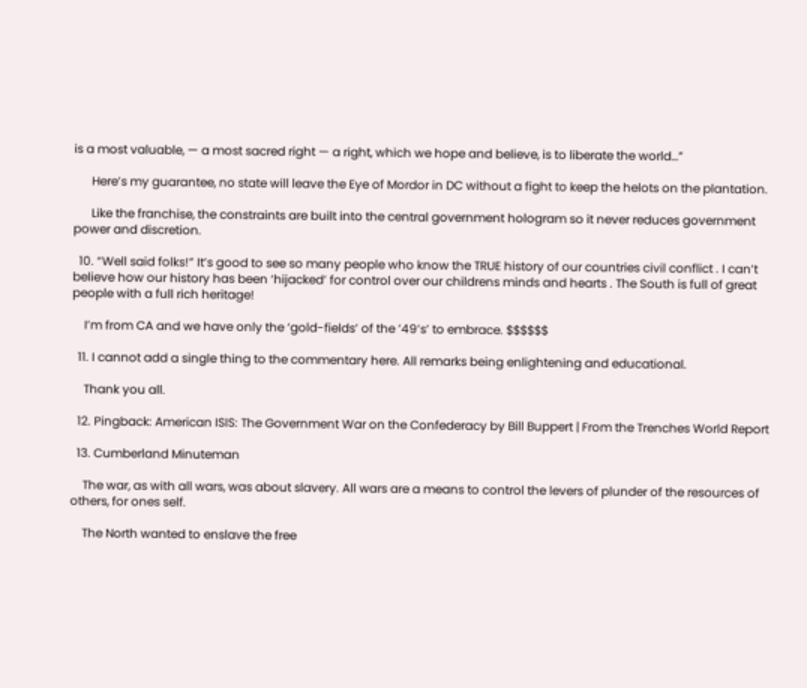is a most valuable, — a most sacred right — a right, which we hope and believe, is to liberate the world…”

      Here’s my guarantee, no state will leave the Eye of Mordor in DC without a fight to keep the helots on the plantation.

      Like the franchise, the constraints are built into the central government hologram so it never reduces government power and discretion.

  10. “Well said folks!” It’s good to see so many people who know the TRUE history of our countries civil conflict . I can’t believe how our history has been ‘hijacked’ for control over our childrens minds and hearts . The South is full of great people with a full rich heritage!

    I’m from CA and we have only the ‘gold-fields’ of the ’49’s’ to embrace. $$$$$$

  11. I cannot add a single thing to the commentary here. All remarks being enlightening and educational.

    Thank you all.

  12. Pingback: American ISIS: The Government War on the Confederacy by Bill Buppert | From the Trenches World Report

  13. Cumberland Minuteman

    The war, as with all wars, was about slavery. All wars are a means to control the levers of plunder of the resources of others, for ones self.

    The North wanted to enslave the free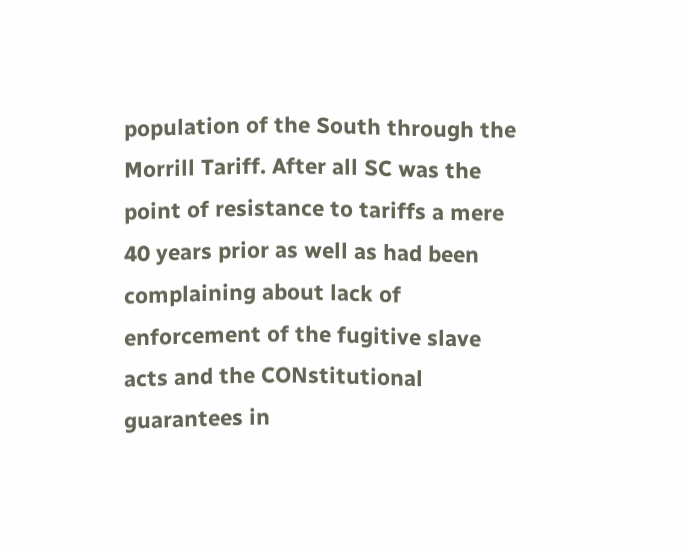population of the South through the Morrill Tariff. After all SC was the point of resistance to tariffs a mere 40 years prior as well as had been complaining about lack of enforcement of the fugitive slave acts and the CONstitutional guarantees in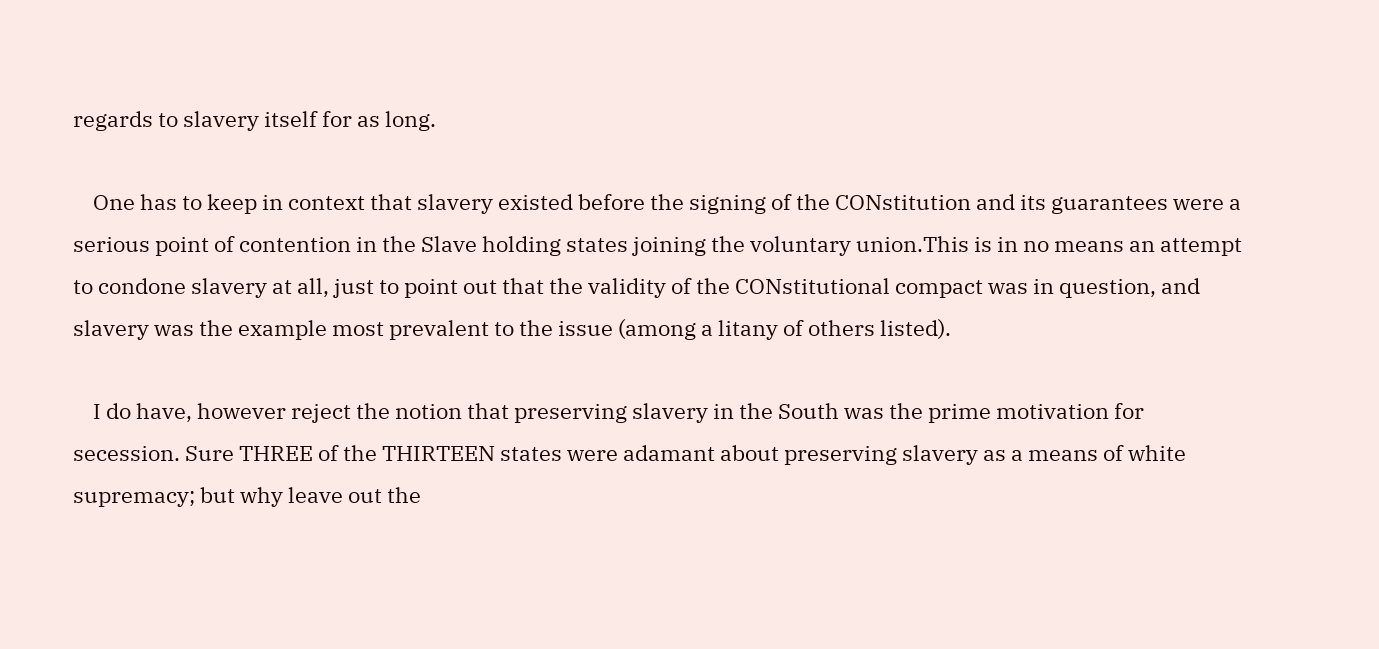regards to slavery itself for as long.

    One has to keep in context that slavery existed before the signing of the CONstitution and its guarantees were a serious point of contention in the Slave holding states joining the voluntary union.This is in no means an attempt to condone slavery at all, just to point out that the validity of the CONstitutional compact was in question, and slavery was the example most prevalent to the issue (among a litany of others listed).

    I do have, however reject the notion that preserving slavery in the South was the prime motivation for secession. Sure THREE of the THIRTEEN states were adamant about preserving slavery as a means of white supremacy; but why leave out the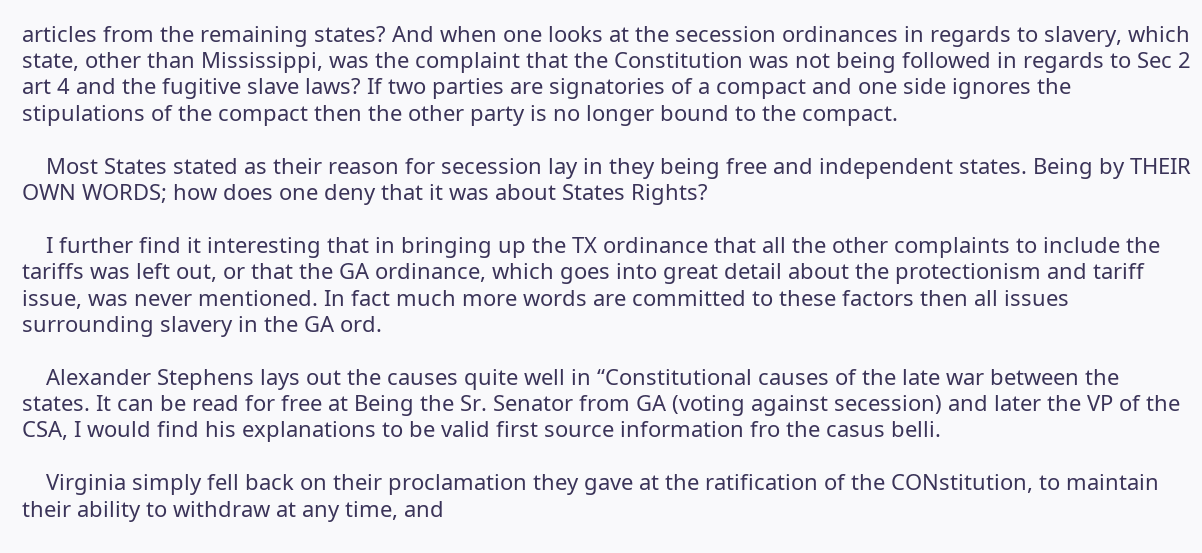articles from the remaining states? And when one looks at the secession ordinances in regards to slavery, which state, other than Mississippi, was the complaint that the Constitution was not being followed in regards to Sec 2 art 4 and the fugitive slave laws? If two parties are signatories of a compact and one side ignores the stipulations of the compact then the other party is no longer bound to the compact.

    Most States stated as their reason for secession lay in they being free and independent states. Being by THEIR OWN WORDS; how does one deny that it was about States Rights?

    I further find it interesting that in bringing up the TX ordinance that all the other complaints to include the tariffs was left out, or that the GA ordinance, which goes into great detail about the protectionism and tariff issue, was never mentioned. In fact much more words are committed to these factors then all issues surrounding slavery in the GA ord.

    Alexander Stephens lays out the causes quite well in “Constitutional causes of the late war between the states. It can be read for free at Being the Sr. Senator from GA (voting against secession) and later the VP of the CSA, I would find his explanations to be valid first source information fro the casus belli.

    Virginia simply fell back on their proclamation they gave at the ratification of the CONstitution, to maintain their ability to withdraw at any time, and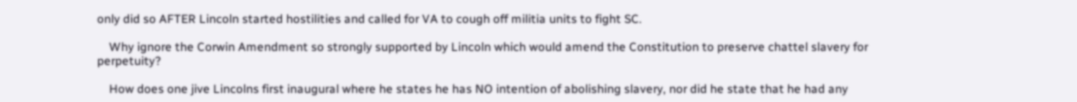only did so AFTER Lincoln started hostilities and called for VA to cough off militia units to fight SC.

    Why ignore the Corwin Amendment so strongly supported by Lincoln which would amend the Constitution to preserve chattel slavery for perpetuity?

    How does one jive Lincolns first inaugural where he states he has NO intention of abolishing slavery, nor did he state that he had any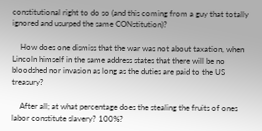constitutional right to do so (and this coming from a guy that totally ignored and usurped the same CONstitution)?

    How does one dismiss that the war was not about taxation, when Lincoln himself in the same address states that there will be no bloodshed nor invasion as long as the duties are paid to the US treasury?

    After all; at what percentage does the stealing the fruits of ones labor constitute slavery? 100%?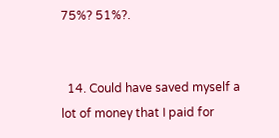75%? 51%?.


  14. Could have saved myself a lot of money that I paid for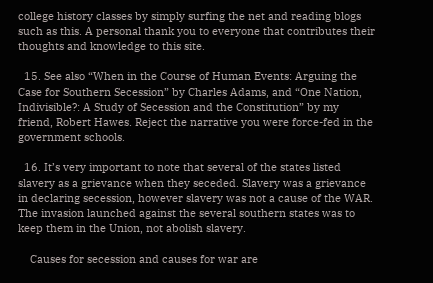college history classes by simply surfing the net and reading blogs such as this. A personal thank you to everyone that contributes their thoughts and knowledge to this site.

  15. See also “When in the Course of Human Events: Arguing the Case for Southern Secession” by Charles Adams, and “One Nation, Indivisible?: A Study of Secession and the Constitution” by my friend, Robert Hawes. Reject the narrative you were force-fed in the government schools.

  16. It’s very important to note that several of the states listed slavery as a grievance when they seceded. Slavery was a grievance in declaring secession, however slavery was not a cause of the WAR. The invasion launched against the several southern states was to keep them in the Union, not abolish slavery.

    Causes for secession and causes for war are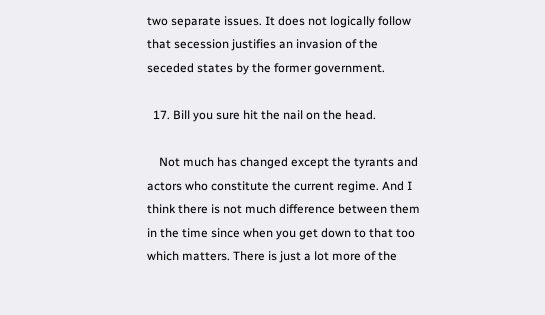two separate issues. It does not logically follow that secession justifies an invasion of the seceded states by the former government.

  17. Bill you sure hit the nail on the head.

    Not much has changed except the tyrants and actors who constitute the current regime. And I think there is not much difference between them in the time since when you get down to that too which matters. There is just a lot more of the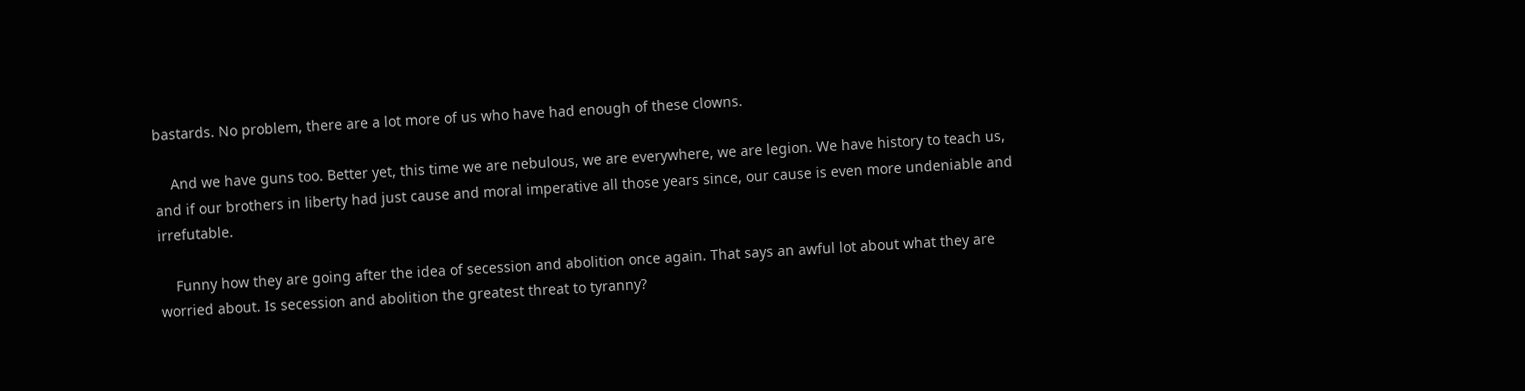bastards. No problem, there are a lot more of us who have had enough of these clowns.

    And we have guns too. Better yet, this time we are nebulous, we are everywhere, we are legion. We have history to teach us, and if our brothers in liberty had just cause and moral imperative all those years since, our cause is even more undeniable and irrefutable.

    Funny how they are going after the idea of secession and abolition once again. That says an awful lot about what they are worried about. Is secession and abolition the greatest threat to tyranny?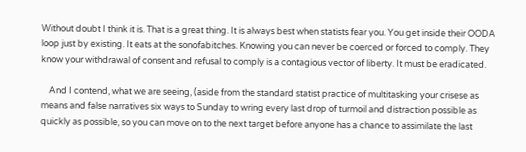Without doubt I think it is. That is a great thing. It is always best when statists fear you. You get inside their OODA loop just by existing. It eats at the sonofabitches. Knowing you can never be coerced or forced to comply. They know your withdrawal of consent and refusal to comply is a contagious vector of liberty. It must be eradicated.

    And I contend, what we are seeing, (aside from the standard statist practice of multitasking your crisese as means and false narratives six ways to Sunday to wring every last drop of turmoil and distraction possible as quickly as possible, so you can move on to the next target before anyone has a chance to assimilate the last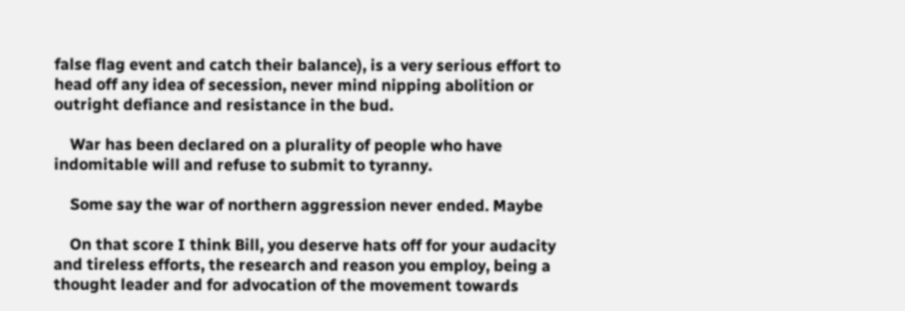false flag event and catch their balance), is a very serious effort to head off any idea of secession, never mind nipping abolition or outright defiance and resistance in the bud.

    War has been declared on a plurality of people who have indomitable will and refuse to submit to tyranny.

    Some say the war of northern aggression never ended. Maybe

    On that score I think Bill, you deserve hats off for your audacity and tireless efforts, the research and reason you employ, being a thought leader and for advocation of the movement towards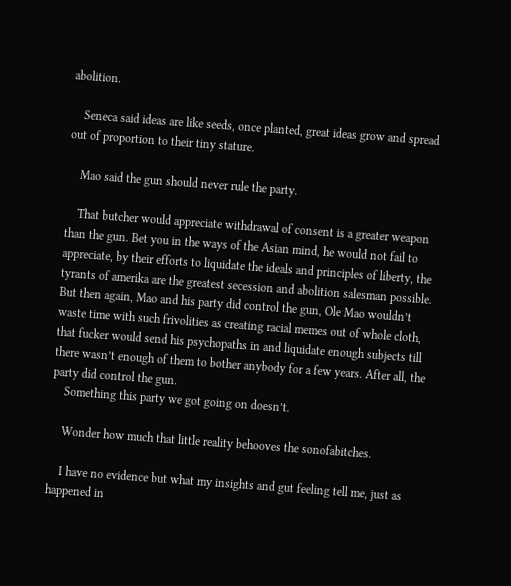abolition.

    Seneca said ideas are like seeds, once planted, great ideas grow and spread out of proportion to their tiny stature.

    Mao said the gun should never rule the party.

    That butcher would appreciate withdrawal of consent is a greater weapon than the gun. Bet you in the ways of the Asian mind, he would not fail to appreciate, by their efforts to liquidate the ideals and principles of liberty, the tyrants of amerika are the greatest secession and abolition salesman possible. But then again, Mao and his party did control the gun, Ole Mao wouldn’t waste time with such frivolities as creating racial memes out of whole cloth, that fucker would send his psychopaths in and liquidate enough subjects till there wasn’t enough of them to bother anybody for a few years. After all, the party did control the gun.
    Something this party we got going on doesn’t.

    Wonder how much that little reality behooves the sonofabitches.

    I have no evidence but what my insights and gut feeling tell me, just as happened in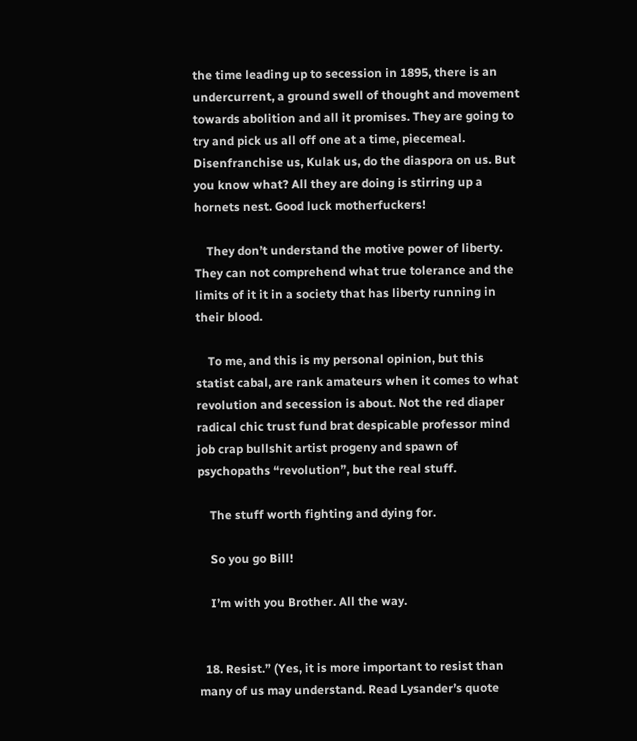the time leading up to secession in 1895, there is an undercurrent, a ground swell of thought and movement towards abolition and all it promises. They are going to try and pick us all off one at a time, piecemeal. Disenfranchise us, Kulak us, do the diaspora on us. But you know what? All they are doing is stirring up a hornets nest. Good luck motherfuckers!

    They don’t understand the motive power of liberty. They can not comprehend what true tolerance and the limits of it it in a society that has liberty running in their blood.

    To me, and this is my personal opinion, but this statist cabal, are rank amateurs when it comes to what revolution and secession is about. Not the red diaper radical chic trust fund brat despicable professor mind job crap bullshit artist progeny and spawn of psychopaths “revolution”, but the real stuff.

    The stuff worth fighting and dying for.

    So you go Bill!

    I’m with you Brother. All the way.


  18. Resist.” (Yes, it is more important to resist than many of us may understand. Read Lysander’s quote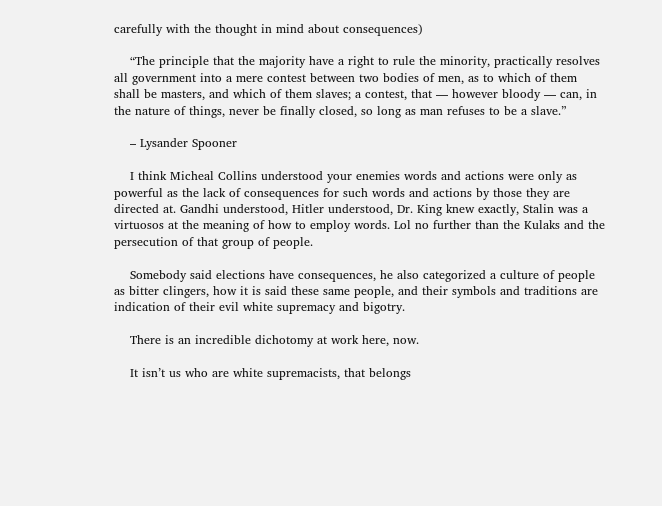carefully with the thought in mind about consequences)

    “The principle that the majority have a right to rule the minority, practically resolves all government into a mere contest between two bodies of men, as to which of them shall be masters, and which of them slaves; a contest, that — however bloody — can, in the nature of things, never be finally closed, so long as man refuses to be a slave.”

    – Lysander Spooner

    I think Micheal Collins understood your enemies words and actions were only as powerful as the lack of consequences for such words and actions by those they are directed at. Gandhi understood, Hitler understood, Dr. King knew exactly, Stalin was a virtuosos at the meaning of how to employ words. Lol no further than the Kulaks and the persecution of that group of people.

    Somebody said elections have consequences, he also categorized a culture of people as bitter clingers, how it is said these same people, and their symbols and traditions are indication of their evil white supremacy and bigotry.

    There is an incredible dichotomy at work here, now.

    It isn’t us who are white supremacists, that belongs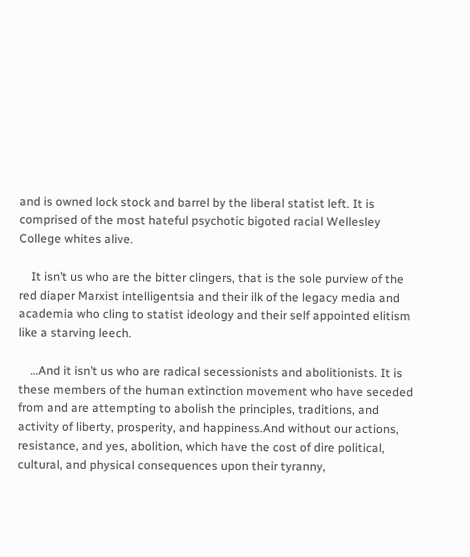and is owned lock stock and barrel by the liberal statist left. It is comprised of the most hateful psychotic bigoted racial Wellesley College whites alive.

    It isn’t us who are the bitter clingers, that is the sole purview of the red diaper Marxist intelligentsia and their ilk of the legacy media and academia who cling to statist ideology and their self appointed elitism like a starving leech.

    …And it isn’t us who are radical secessionists and abolitionists. It is these members of the human extinction movement who have seceded from and are attempting to abolish the principles, traditions, and activity of liberty, prosperity, and happiness.And without our actions, resistance, and yes, abolition, which have the cost of dire political, cultural, and physical consequences upon their tyranny,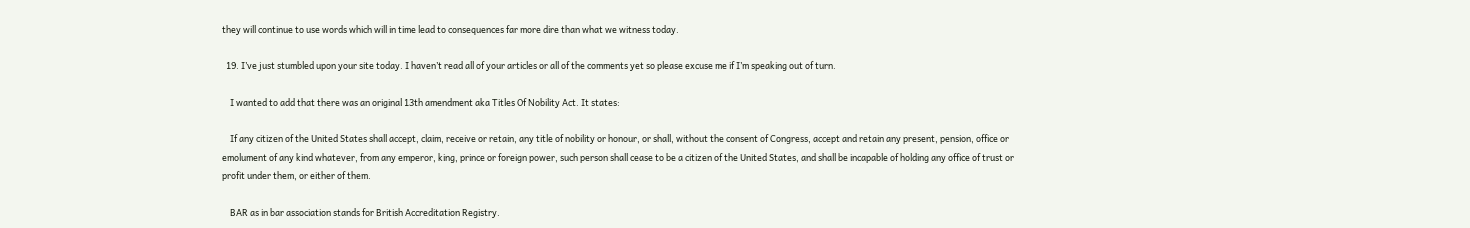they will continue to use words which will in time lead to consequences far more dire than what we witness today.

  19. I’ve just stumbled upon your site today. I haven’t read all of your articles or all of the comments yet so please excuse me if I’m speaking out of turn.

    I wanted to add that there was an original 13th amendment aka Titles Of Nobility Act. It states:

    If any citizen of the United States shall accept, claim, receive or retain, any title of nobility or honour, or shall, without the consent of Congress, accept and retain any present, pension, office or emolument of any kind whatever, from any emperor, king, prince or foreign power, such person shall cease to be a citizen of the United States, and shall be incapable of holding any office of trust or profit under them, or either of them.

    BAR as in bar association stands for British Accreditation Registry.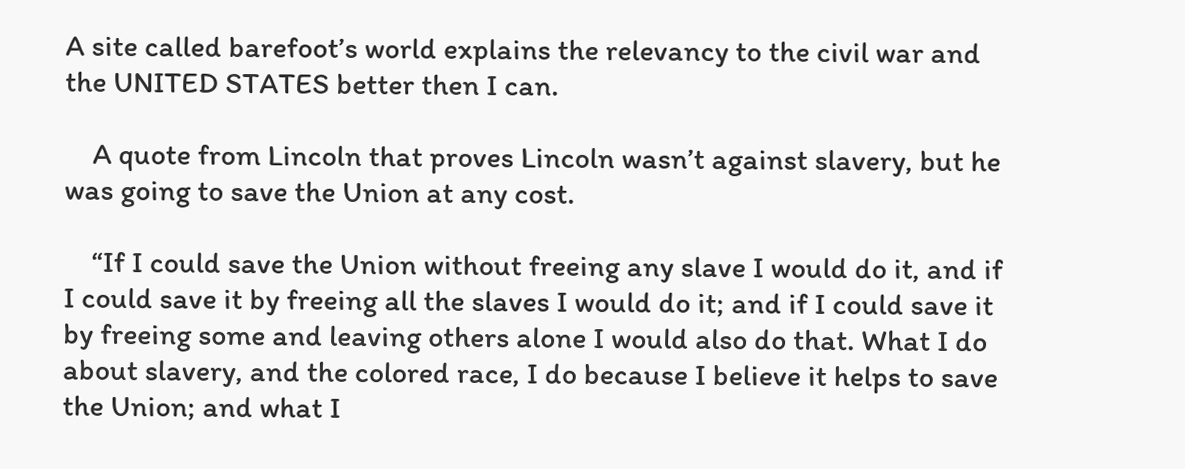A site called barefoot’s world explains the relevancy to the civil war and the UNITED STATES better then I can.

    A quote from Lincoln that proves Lincoln wasn’t against slavery, but he was going to save the Union at any cost.

    “If I could save the Union without freeing any slave I would do it, and if I could save it by freeing all the slaves I would do it; and if I could save it by freeing some and leaving others alone I would also do that. What I do about slavery, and the colored race, I do because I believe it helps to save the Union; and what I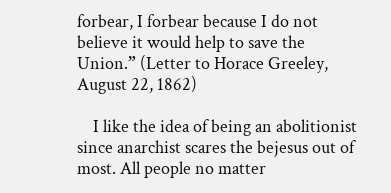forbear, I forbear because I do not believe it would help to save the Union.” (Letter to Horace Greeley, August 22, 1862)

    I like the idea of being an abolitionist since anarchist scares the bejesus out of most. All people no matter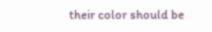their color should be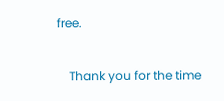free.

    Thank you for the time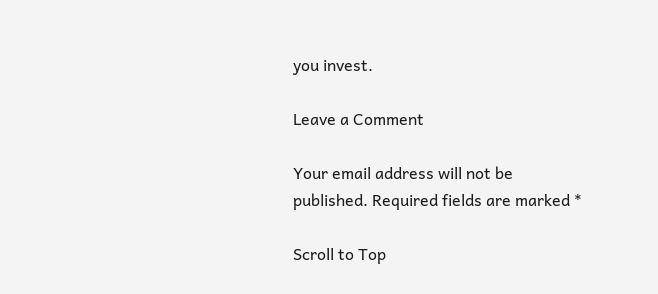you invest.

Leave a Comment

Your email address will not be published. Required fields are marked *

Scroll to Top